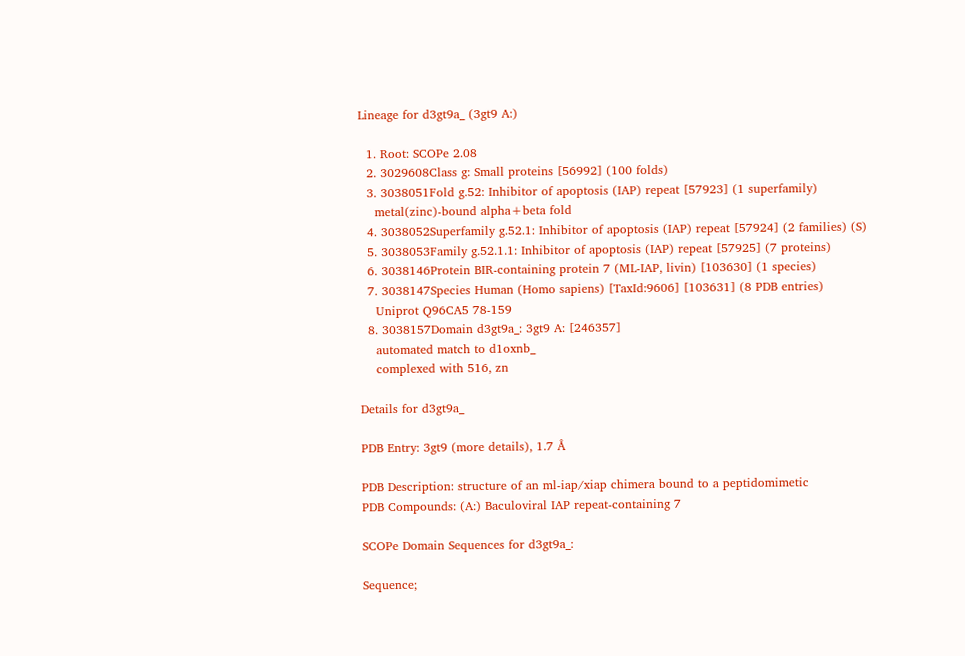Lineage for d3gt9a_ (3gt9 A:)

  1. Root: SCOPe 2.08
  2. 3029608Class g: Small proteins [56992] (100 folds)
  3. 3038051Fold g.52: Inhibitor of apoptosis (IAP) repeat [57923] (1 superfamily)
    metal(zinc)-bound alpha+beta fold
  4. 3038052Superfamily g.52.1: Inhibitor of apoptosis (IAP) repeat [57924] (2 families) (S)
  5. 3038053Family g.52.1.1: Inhibitor of apoptosis (IAP) repeat [57925] (7 proteins)
  6. 3038146Protein BIR-containing protein 7 (ML-IAP, livin) [103630] (1 species)
  7. 3038147Species Human (Homo sapiens) [TaxId:9606] [103631] (8 PDB entries)
    Uniprot Q96CA5 78-159
  8. 3038157Domain d3gt9a_: 3gt9 A: [246357]
    automated match to d1oxnb_
    complexed with 516, zn

Details for d3gt9a_

PDB Entry: 3gt9 (more details), 1.7 Å

PDB Description: structure of an ml-iap/xiap chimera bound to a peptidomimetic
PDB Compounds: (A:) Baculoviral IAP repeat-containing 7

SCOPe Domain Sequences for d3gt9a_:

Sequence;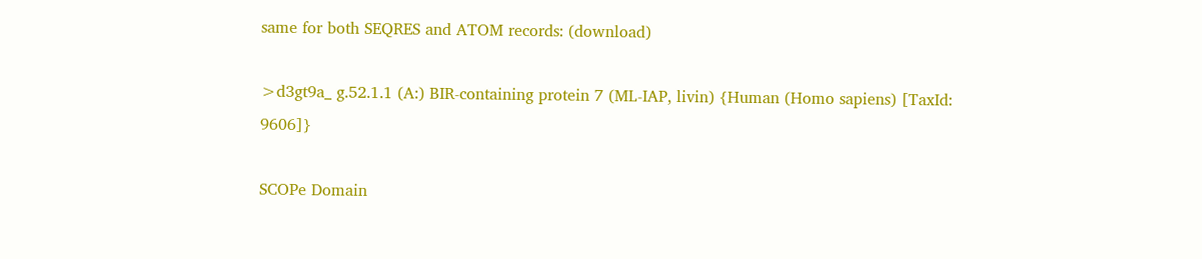same for both SEQRES and ATOM records: (download)

>d3gt9a_ g.52.1.1 (A:) BIR-containing protein 7 (ML-IAP, livin) {Human (Homo sapiens) [TaxId: 9606]}

SCOPe Domain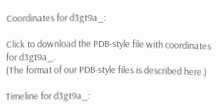Coordinates for d3gt9a_:

Click to download the PDB-style file with coordinates for d3gt9a_.
(The format of our PDB-style files is described here.)

Timeline for d3gt9a_: